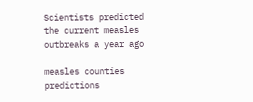Scientists predicted the current measles outbreaks a year ago

measles counties predictions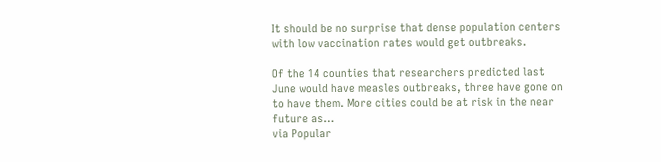It should be no surprise that dense population centers with low vaccination rates would get outbreaks.

Of the 14 counties that researchers predicted last June would have measles outbreaks, three have gone on to have them. More cities could be at risk in the near future as…
via Popular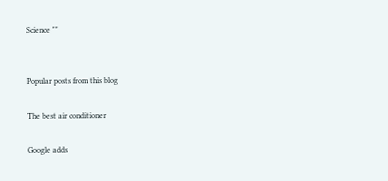Science ""


Popular posts from this blog

The best air conditioner

Google adds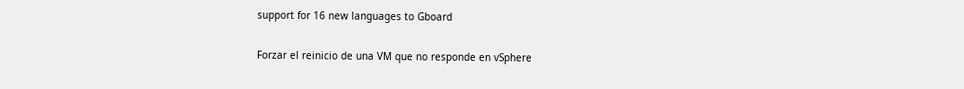support for 16 new languages to Gboard

Forzar el reinicio de una VM que no responde en vSphere